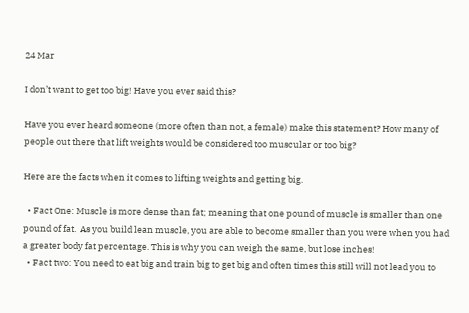24 Mar

I don’t want to get too big! Have you ever said this?

Have you ever heard someone (more often than not, a female) make this statement? How many of people out there that lift weights would be considered too muscular or too big?

Here are the facts when it comes to lifting weights and getting big.

  • Fact One: Muscle is more dense than fat; meaning that one pound of muscle is smaller than one pound of fat.  As you build lean muscle, you are able to become smaller than you were when you had a greater body fat percentage. This is why you can weigh the same, but lose inches!
  • Fact two: You need to eat big and train big to get big and often times this still will not lead you to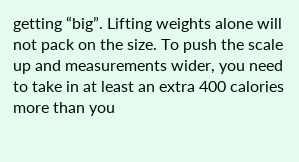getting “big”. Lifting weights alone will not pack on the size. To push the scale up and measurements wider, you need to take in at least an extra 400 calories more than you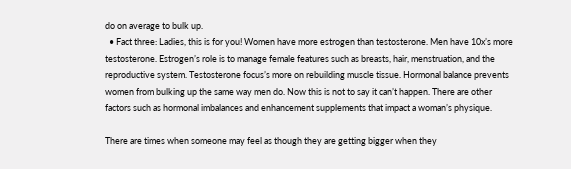do on average to bulk up.
  • Fact three: Ladies, this is for you! Women have more estrogen than testosterone. Men have 10x’s more testosterone. Estrogen’s role is to manage female features such as breasts, hair, menstruation, and the reproductive system. Testosterone focus’s more on rebuilding muscle tissue. Hormonal balance prevents women from bulking up the same way men do. Now this is not to say it can’t happen. There are other factors such as hormonal imbalances and enhancement supplements that impact a woman’s physique.

There are times when someone may feel as though they are getting bigger when they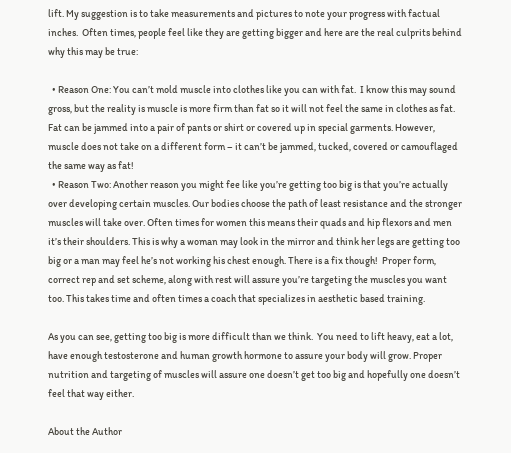lift. My suggestion is to take measurements and pictures to note your progress with factual inches.  Often times, people feel like they are getting bigger and here are the real culprits behind why this may be true:

  • Reason One: You can’t mold muscle into clothes like you can with fat.  I know this may sound gross, but the reality is muscle is more firm than fat so it will not feel the same in clothes as fat. Fat can be jammed into a pair of pants or shirt or covered up in special garments. However, muscle does not take on a different form – it can’t be jammed, tucked, covered or camouflaged the same way as fat!
  • Reason Two: Another reason you might fee like you’re getting too big is that you’re actually over developing certain muscles. Our bodies choose the path of least resistance and the stronger muscles will take over. Often times for women this means their quads and hip flexors and men it’s their shoulders. This is why a woman may look in the mirror and think her legs are getting too big or a man may feel he’s not working his chest enough. There is a fix though!  Proper form, correct rep and set scheme, along with rest will assure you’re targeting the muscles you want too. This takes time and often times a coach that specializes in aesthetic based training.

As you can see, getting too big is more difficult than we think.  You need to lift heavy, eat a lot, have enough testosterone and human growth hormone to assure your body will grow. Proper nutrition and targeting of muscles will assure one doesn’t get too big and hopefully one doesn’t feel that way either.

About the Author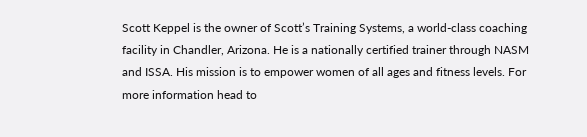Scott Keppel is the owner of Scott’s Training Systems, a world-class coaching facility in Chandler, Arizona. He is a nationally certified trainer through NASM and ISSA. His mission is to empower women of all ages and fitness levels. For more information head to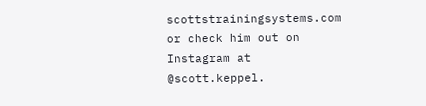scottstrainingsystems.com or check him out on Instagram at @scott.keppel.